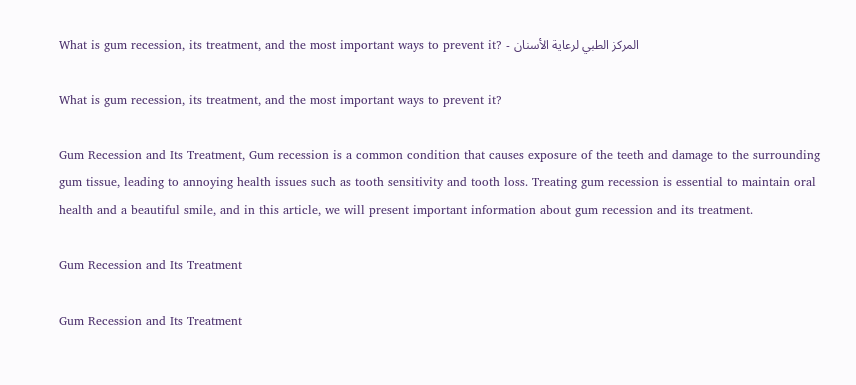What is gum recession, its treatment, and the most important ways to prevent it? - المركز الطبي لرعاية الأسنان

What is gum recession, its treatment, and the most important ways to prevent it?

Gum Recession and Its Treatment, Gum recession is a common condition that causes exposure of the teeth and damage to the surrounding gum tissue, leading to annoying health issues such as tooth sensitivity and tooth loss. Treating gum recession is essential to maintain oral health and a beautiful smile, and in this article, we will present important information about gum recession and its treatment.

Gum Recession and Its Treatment

Gum Recession and Its Treatment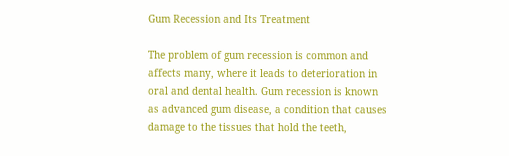Gum Recession and Its Treatment

The problem of gum recession is common and affects many, where it leads to deterioration in oral and dental health. Gum recession is known as advanced gum disease, a condition that causes damage to the tissues that hold the teeth,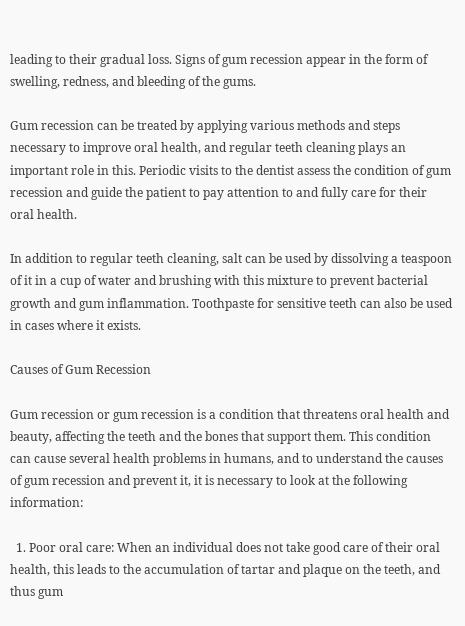leading to their gradual loss. Signs of gum recession appear in the form of swelling, redness, and bleeding of the gums.

Gum recession can be treated by applying various methods and steps necessary to improve oral health, and regular teeth cleaning plays an important role in this. Periodic visits to the dentist assess the condition of gum recession and guide the patient to pay attention to and fully care for their oral health.

In addition to regular teeth cleaning, salt can be used by dissolving a teaspoon of it in a cup of water and brushing with this mixture to prevent bacterial growth and gum inflammation. Toothpaste for sensitive teeth can also be used in cases where it exists.

Causes of Gum Recession

Gum recession or gum recession is a condition that threatens oral health and beauty, affecting the teeth and the bones that support them. This condition can cause several health problems in humans, and to understand the causes of gum recession and prevent it, it is necessary to look at the following information:

  1. Poor oral care: When an individual does not take good care of their oral health, this leads to the accumulation of tartar and plaque on the teeth, and thus gum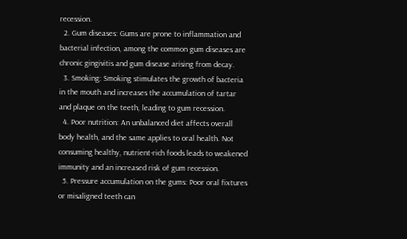recession.
  2. Gum diseases: Gums are prone to inflammation and bacterial infection, among the common gum diseases are chronic gingivitis and gum disease arising from decay.
  3. Smoking: Smoking stimulates the growth of bacteria in the mouth and increases the accumulation of tartar and plaque on the teeth, leading to gum recession.
  4. Poor nutrition: An unbalanced diet affects overall body health, and the same applies to oral health. Not consuming healthy, nutrient-rich foods leads to weakened immunity and an increased risk of gum recession.
  5. Pressure accumulation on the gums: Poor oral fixtures or misaligned teeth can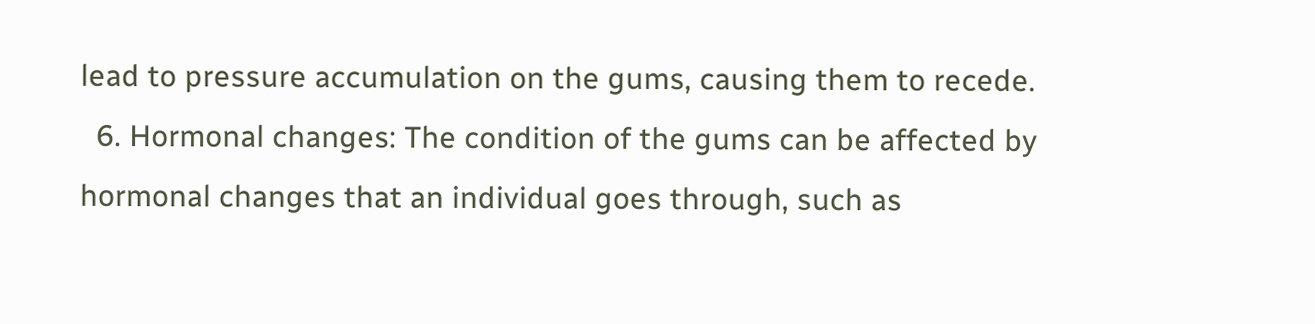lead to pressure accumulation on the gums, causing them to recede.
  6. Hormonal changes: The condition of the gums can be affected by hormonal changes that an individual goes through, such as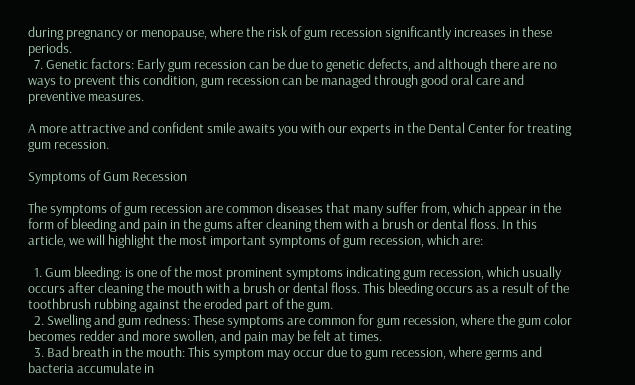during pregnancy or menopause, where the risk of gum recession significantly increases in these periods.
  7. Genetic factors: Early gum recession can be due to genetic defects, and although there are no ways to prevent this condition, gum recession can be managed through good oral care and preventive measures.

A more attractive and confident smile awaits you with our experts in the Dental Center for treating gum recession.

Symptoms of Gum Recession

The symptoms of gum recession are common diseases that many suffer from, which appear in the form of bleeding and pain in the gums after cleaning them with a brush or dental floss. In this article, we will highlight the most important symptoms of gum recession, which are:

  1. Gum bleeding: is one of the most prominent symptoms indicating gum recession, which usually occurs after cleaning the mouth with a brush or dental floss. This bleeding occurs as a result of the toothbrush rubbing against the eroded part of the gum.
  2. Swelling and gum redness: These symptoms are common for gum recession, where the gum color becomes redder and more swollen, and pain may be felt at times.
  3. Bad breath in the mouth: This symptom may occur due to gum recession, where germs and bacteria accumulate in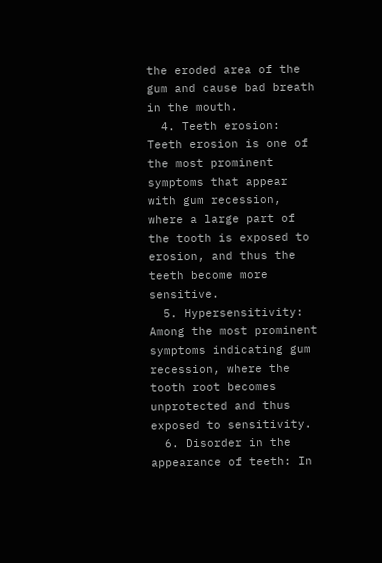the eroded area of the gum and cause bad breath in the mouth.
  4. Teeth erosion: Teeth erosion is one of the most prominent symptoms that appear with gum recession, where a large part of the tooth is exposed to erosion, and thus the teeth become more sensitive.
  5. Hypersensitivity: Among the most prominent symptoms indicating gum recession, where the tooth root becomes unprotected and thus exposed to sensitivity.
  6. Disorder in the appearance of teeth: In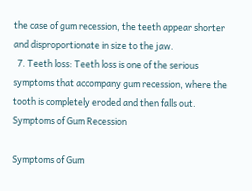the case of gum recession, the teeth appear shorter and disproportionate in size to the jaw.
  7. Teeth loss: Teeth loss is one of the serious symptoms that accompany gum recession, where the tooth is completely eroded and then falls out.
Symptoms of Gum Recession

Symptoms of Gum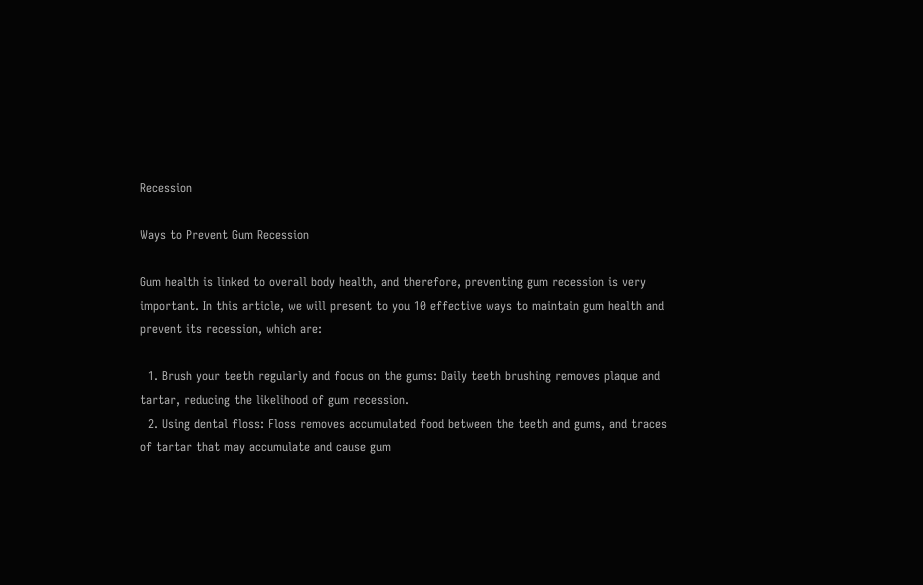Recession

Ways to Prevent Gum Recession

Gum health is linked to overall body health, and therefore, preventing gum recession is very important. In this article, we will present to you 10 effective ways to maintain gum health and prevent its recession, which are:

  1. Brush your teeth regularly and focus on the gums: Daily teeth brushing removes plaque and tartar, reducing the likelihood of gum recession.
  2. Using dental floss: Floss removes accumulated food between the teeth and gums, and traces of tartar that may accumulate and cause gum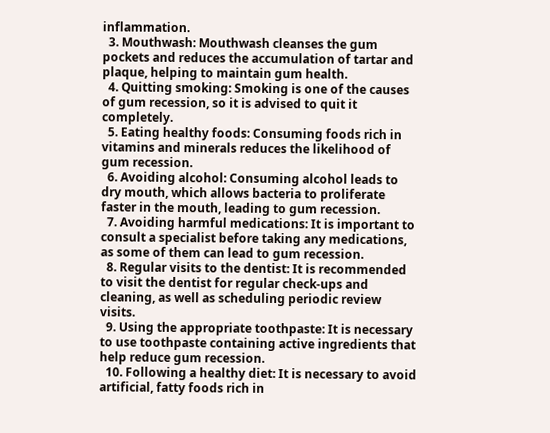inflammation.
  3. Mouthwash: Mouthwash cleanses the gum pockets and reduces the accumulation of tartar and plaque, helping to maintain gum health.
  4. Quitting smoking: Smoking is one of the causes of gum recession, so it is advised to quit it completely.
  5. Eating healthy foods: Consuming foods rich in vitamins and minerals reduces the likelihood of gum recession.
  6. Avoiding alcohol: Consuming alcohol leads to dry mouth, which allows bacteria to proliferate faster in the mouth, leading to gum recession.
  7. Avoiding harmful medications: It is important to consult a specialist before taking any medications, as some of them can lead to gum recession.
  8. Regular visits to the dentist: It is recommended to visit the dentist for regular check-ups and cleaning, as well as scheduling periodic review visits.
  9. Using the appropriate toothpaste: It is necessary to use toothpaste containing active ingredients that help reduce gum recession.
  10. Following a healthy diet: It is necessary to avoid artificial, fatty foods rich in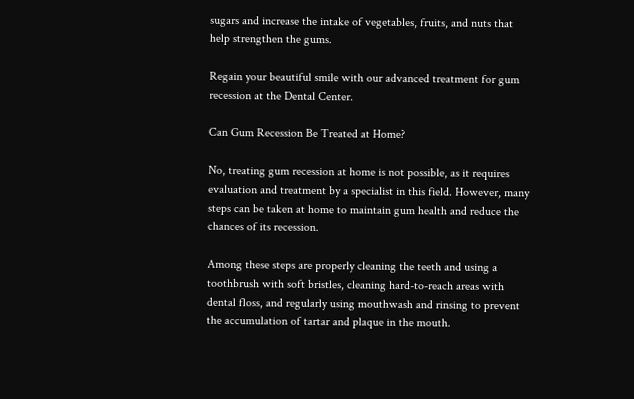sugars and increase the intake of vegetables, fruits, and nuts that help strengthen the gums.

Regain your beautiful smile with our advanced treatment for gum recession at the Dental Center.

Can Gum Recession Be Treated at Home?

No, treating gum recession at home is not possible, as it requires evaluation and treatment by a specialist in this field. However, many steps can be taken at home to maintain gum health and reduce the chances of its recession.

Among these steps are properly cleaning the teeth and using a toothbrush with soft bristles, cleaning hard-to-reach areas with dental floss, and regularly using mouthwash and rinsing to prevent the accumulation of tartar and plaque in the mouth.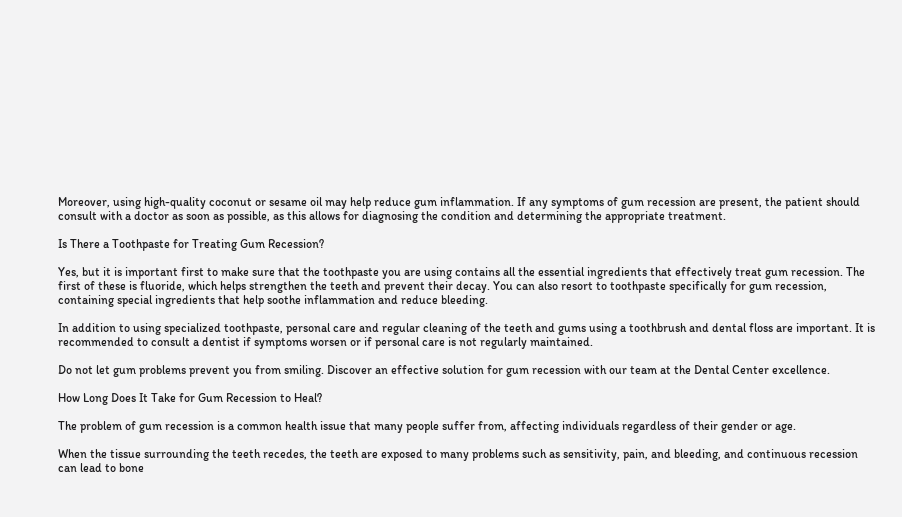Moreover, using high-quality coconut or sesame oil may help reduce gum inflammation. If any symptoms of gum recession are present, the patient should consult with a doctor as soon as possible, as this allows for diagnosing the condition and determining the appropriate treatment.

Is There a Toothpaste for Treating Gum Recession?

Yes, but it is important first to make sure that the toothpaste you are using contains all the essential ingredients that effectively treat gum recession. The first of these is fluoride, which helps strengthen the teeth and prevent their decay. You can also resort to toothpaste specifically for gum recession, containing special ingredients that help soothe inflammation and reduce bleeding.

In addition to using specialized toothpaste, personal care and regular cleaning of the teeth and gums using a toothbrush and dental floss are important. It is recommended to consult a dentist if symptoms worsen or if personal care is not regularly maintained.

Do not let gum problems prevent you from smiling. Discover an effective solution for gum recession with our team at the Dental Center excellence.

How Long Does It Take for Gum Recession to Heal?

The problem of gum recession is a common health issue that many people suffer from, affecting individuals regardless of their gender or age.

When the tissue surrounding the teeth recedes, the teeth are exposed to many problems such as sensitivity, pain, and bleeding, and continuous recession can lead to bone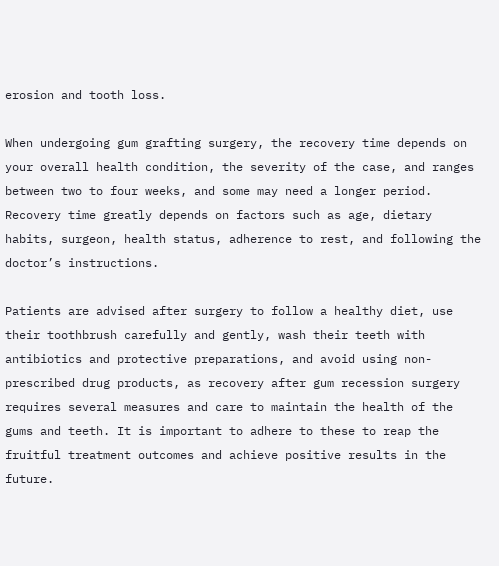erosion and tooth loss.

When undergoing gum grafting surgery, the recovery time depends on your overall health condition, the severity of the case, and ranges between two to four weeks, and some may need a longer period. Recovery time greatly depends on factors such as age, dietary habits, surgeon, health status, adherence to rest, and following the doctor’s instructions.

Patients are advised after surgery to follow a healthy diet, use their toothbrush carefully and gently, wash their teeth with antibiotics and protective preparations, and avoid using non-prescribed drug products, as recovery after gum recession surgery requires several measures and care to maintain the health of the gums and teeth. It is important to adhere to these to reap the fruitful treatment outcomes and achieve positive results in the future.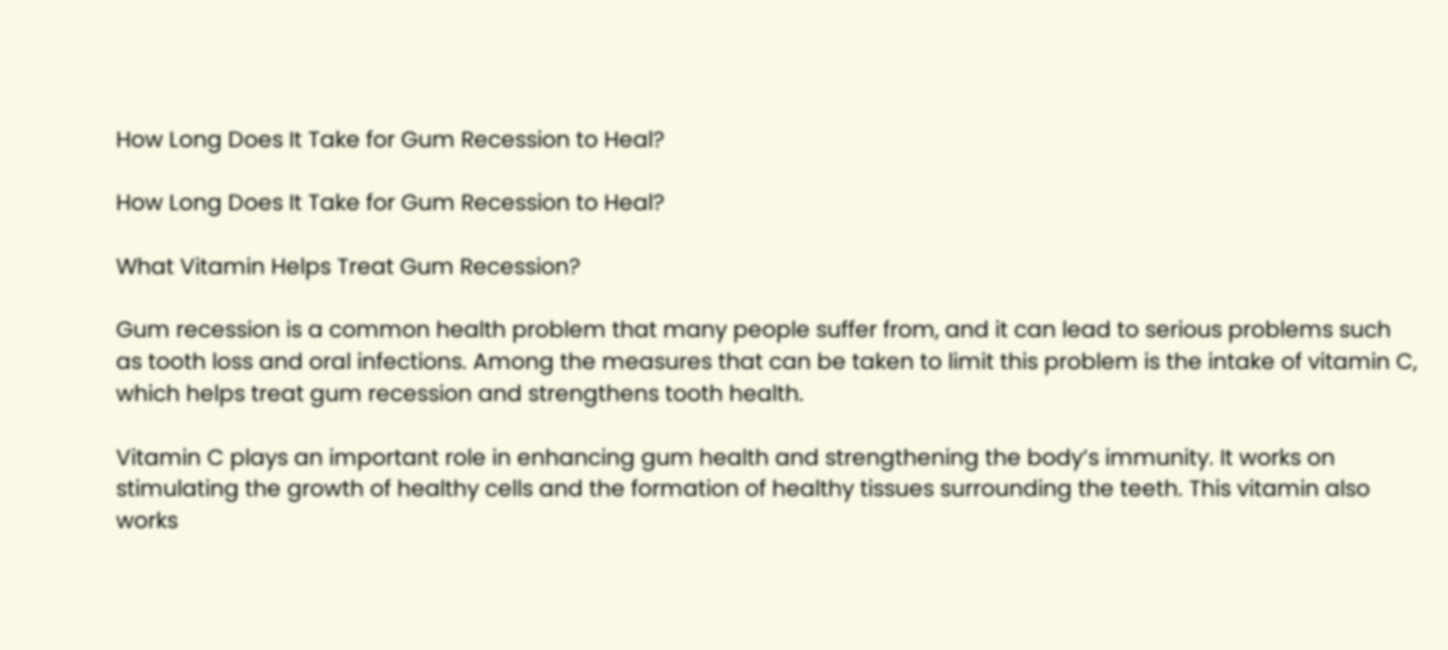How Long Does It Take for Gum Recession to Heal?

How Long Does It Take for Gum Recession to Heal?

What Vitamin Helps Treat Gum Recession?

Gum recession is a common health problem that many people suffer from, and it can lead to serious problems such as tooth loss and oral infections. Among the measures that can be taken to limit this problem is the intake of vitamin C, which helps treat gum recession and strengthens tooth health.

Vitamin C plays an important role in enhancing gum health and strengthening the body’s immunity. It works on stimulating the growth of healthy cells and the formation of healthy tissues surrounding the teeth. This vitamin also works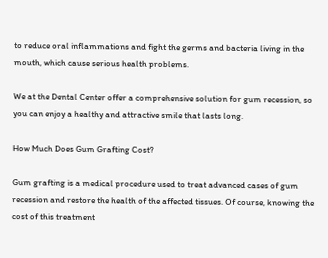to reduce oral inflammations and fight the germs and bacteria living in the mouth, which cause serious health problems.

We at the Dental Center offer a comprehensive solution for gum recession, so you can enjoy a healthy and attractive smile that lasts long.

How Much Does Gum Grafting Cost?

Gum grafting is a medical procedure used to treat advanced cases of gum recession and restore the health of the affected tissues. Of course, knowing the cost of this treatment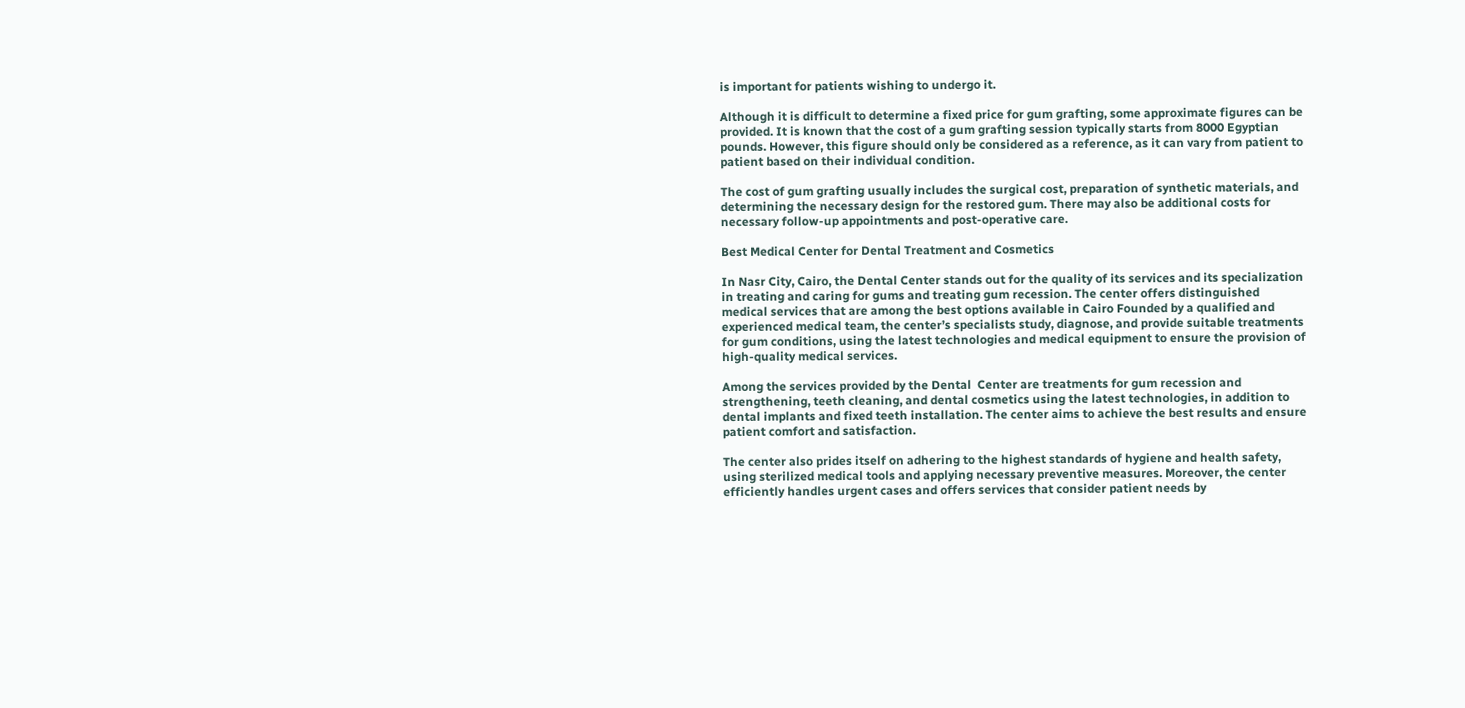is important for patients wishing to undergo it.

Although it is difficult to determine a fixed price for gum grafting, some approximate figures can be provided. It is known that the cost of a gum grafting session typically starts from 8000 Egyptian pounds. However, this figure should only be considered as a reference, as it can vary from patient to patient based on their individual condition.

The cost of gum grafting usually includes the surgical cost, preparation of synthetic materials, and determining the necessary design for the restored gum. There may also be additional costs for necessary follow-up appointments and post-operative care.

Best Medical Center for Dental Treatment and Cosmetics

In Nasr City, Cairo, the Dental Center stands out for the quality of its services and its specialization in treating and caring for gums and treating gum recession. The center offers distinguished medical services that are among the best options available in Cairo Founded by a qualified and experienced medical team, the center’s specialists study, diagnose, and provide suitable treatments for gum conditions, using the latest technologies and medical equipment to ensure the provision of high-quality medical services.

Among the services provided by the Dental  Center are treatments for gum recession and strengthening, teeth cleaning, and dental cosmetics using the latest technologies, in addition to dental implants and fixed teeth installation. The center aims to achieve the best results and ensure patient comfort and satisfaction.

The center also prides itself on adhering to the highest standards of hygiene and health safety, using sterilized medical tools and applying necessary preventive measures. Moreover, the center efficiently handles urgent cases and offers services that consider patient needs by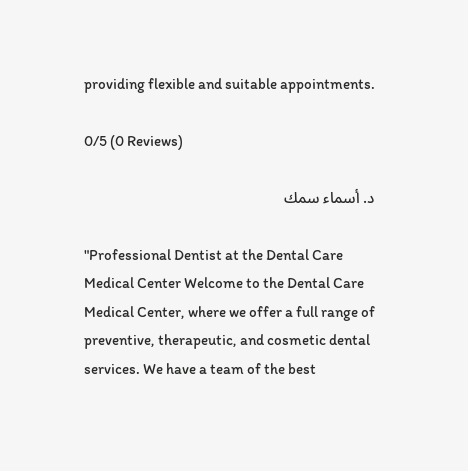providing flexible and suitable appointments.

0/5 (0 Reviews)

د. أسماء سمك

"Professional Dentist at the Dental Care Medical Center Welcome to the Dental Care Medical Center, where we offer a full range of preventive, therapeutic, and cosmetic dental services. We have a team of the best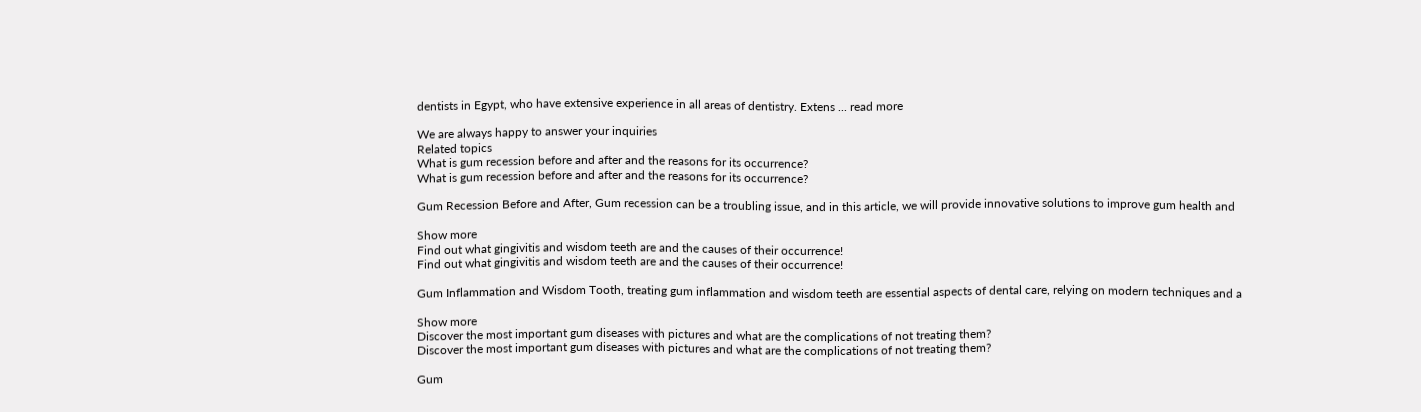dentists in Egypt, who have extensive experience in all areas of dentistry. Extens ... read more

We are always happy to answer your inquiries
Related topics
What is gum recession before and after and the reasons for its occurrence?
What is gum recession before and after and the reasons for its occurrence?

Gum Recession Before and After, Gum recession can be a troubling issue, and in this article, we will provide innovative solutions to improve gum health and

Show more
Find out what gingivitis and wisdom teeth are and the causes of their occurrence!
Find out what gingivitis and wisdom teeth are and the causes of their occurrence!

Gum Inflammation and Wisdom Tooth, treating gum inflammation and wisdom teeth are essential aspects of dental care, relying on modern techniques and a

Show more
Discover the most important gum diseases with pictures and what are the complications of not treating them?
Discover the most important gum diseases with pictures and what are the complications of not treating them?

Gum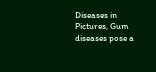Diseases in Pictures, Gum diseases pose a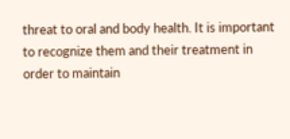threat to oral and body health. It is important to recognize them and their treatment in order to maintain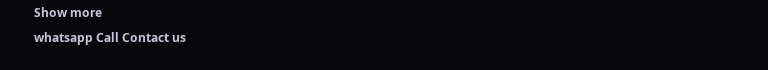Show more
whatsapp Call Contact us